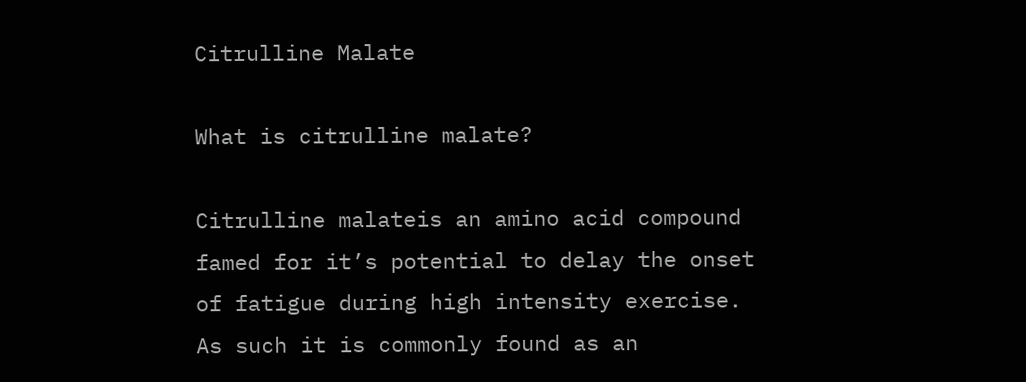Citrulline Malate

What is citrulline malate?

Citrulline malateis an amino acid compound famed for it’s potential to delay the onset of fatigue during high intensity exercise. As such it is commonly found as an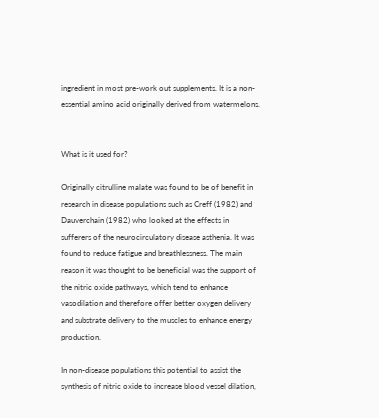ingredient in most pre-work out supplements. It is a non-essential amino acid originally derived from watermelons.


What is it used for?

Originally citrulline malate was found to be of benefit in research in disease populations such as Creff (1982) and Dauverchain (1982) who looked at the effects in sufferers of the neurocirculatory disease asthenia. It was found to reduce fatigue and breathlessness. The main reason it was thought to be beneficial was the support of the nitric oxide pathways, which tend to enhance vasodilation and therefore offer better oxygen delivery and substrate delivery to the muscles to enhance energy production.

In non-disease populations this potential to assist the synthesis of nitric oxide to increase blood vessel dilation,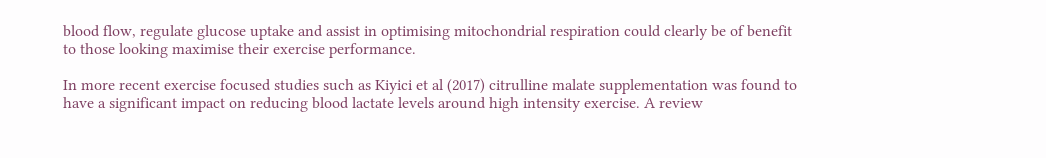blood flow, regulate glucose uptake and assist in optimising mitochondrial respiration could clearly be of benefit to those looking maximise their exercise performance.

In more recent exercise focused studies such as Kiyici et al (2017) citrulline malate supplementation was found to have a significant impact on reducing blood lactate levels around high intensity exercise. A review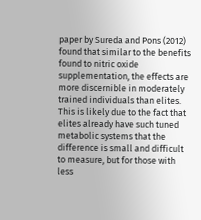paper by Sureda and Pons (2012) found that similar to the benefits found to nitric oxide supplementation, the effects are more discernible in moderately trained individuals than elites. This is likely due to the fact that elites already have such tuned metabolic systems that the difference is small and difficult to measure, but for those with less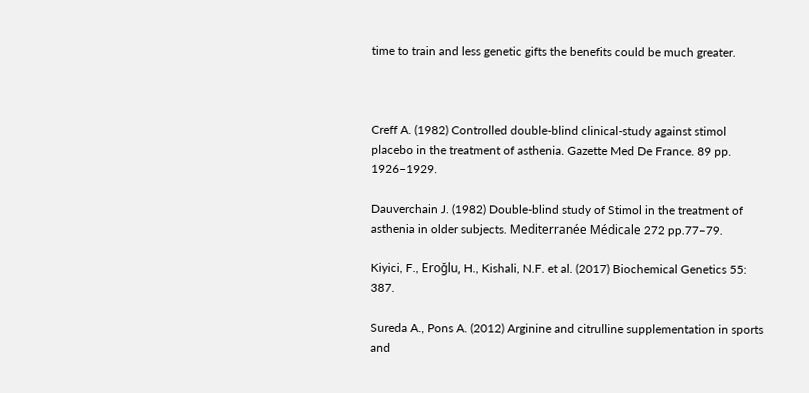time to train and less genetic gifts the benefits could be much greater.



Creff A. (1982) Controlled double-blind clinical-study against stimol placebo in the treatment of asthenia. Gazette Med De France. 89 pp. 1926–1929.

Dauverchain J. (1982) Double-blind study of Stimol in the treatment of asthenia in older subjects. Mediterranée Médicale 272 pp.77–79.

Kiyici, F., Eroğlu, H., Kishali, N.F. et al. (2017) Biochemical Genetics 55: 387.

Sureda A., Pons A. (2012) Arginine and citrulline supplementation in sports and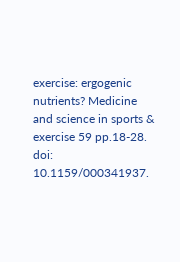exercise: ergogenic nutrients? Medicine and science in sports & exercise 59 pp.18-28. doi: 10.1159/000341937.